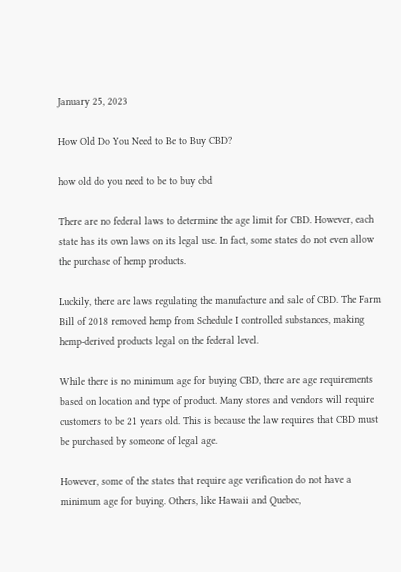January 25, 2023

How Old Do You Need to Be to Buy CBD?

how old do you need to be to buy cbd

There are no federal laws to determine the age limit for CBD. However, each state has its own laws on its legal use. In fact, some states do not even allow the purchase of hemp products.

Luckily, there are laws regulating the manufacture and sale of CBD. The Farm Bill of 2018 removed hemp from Schedule I controlled substances, making hemp-derived products legal on the federal level.

While there is no minimum age for buying CBD, there are age requirements based on location and type of product. Many stores and vendors will require customers to be 21 years old. This is because the law requires that CBD must be purchased by someone of legal age.

However, some of the states that require age verification do not have a minimum age for buying. Others, like Hawaii and Quebec,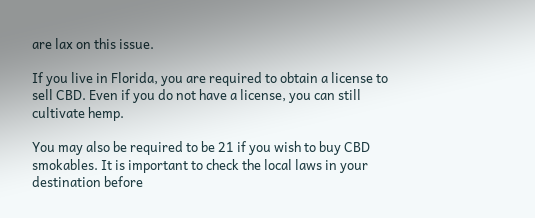are lax on this issue.

If you live in Florida, you are required to obtain a license to sell CBD. Even if you do not have a license, you can still cultivate hemp.

You may also be required to be 21 if you wish to buy CBD smokables. It is important to check the local laws in your destination before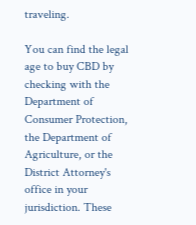traveling.

You can find the legal age to buy CBD by checking with the Department of Consumer Protection, the Department of Agriculture, or the District Attorney's office in your jurisdiction. These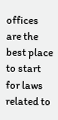offices are the best place to start for laws related to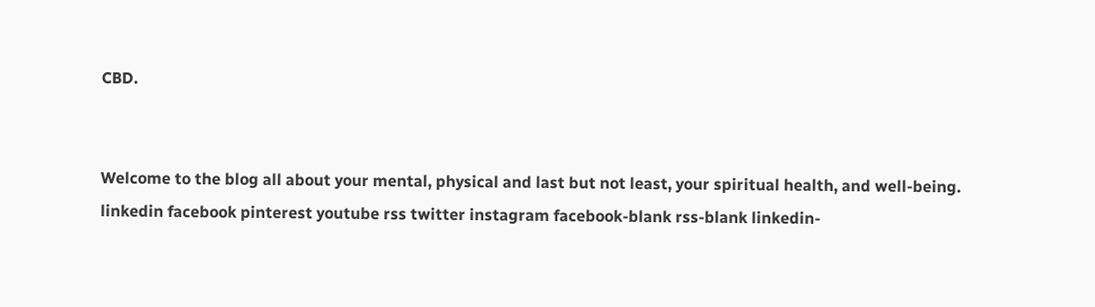CBD.


Welcome to the blog all about your mental, physical and last but not least, your spiritual health, and well-being.
linkedin facebook pinterest youtube rss twitter instagram facebook-blank rss-blank linkedin-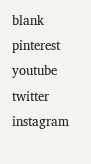blank pinterest youtube twitter instagram